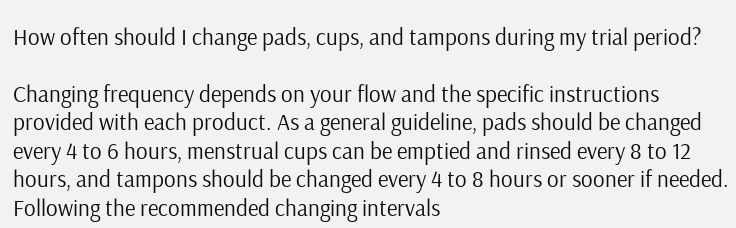How often should I change pads, cups, and tampons during my trial period?

Changing frequency depends on your flow and the specific instructions provided with each product. As a general guideline, pads should be changed every 4 to 6 hours, menstrual cups can be emptied and rinsed every 8 to 12 hours, and tampons should be changed every 4 to 8 hours or sooner if needed. Following the recommended changing intervals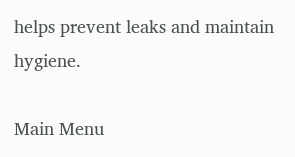helps prevent leaks and maintain hygiene.

Main Menu